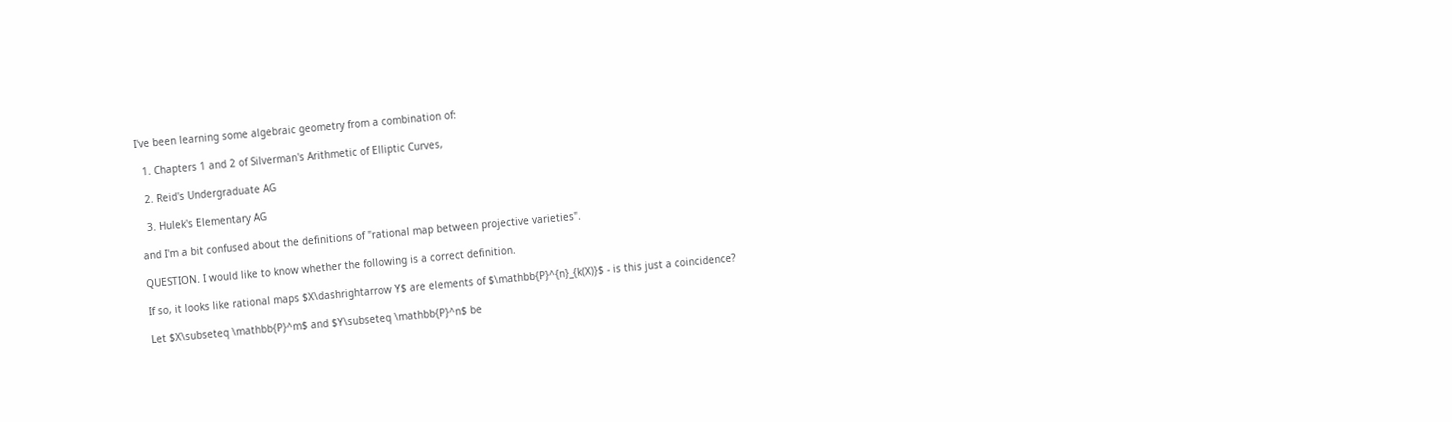I've been learning some algebraic geometry from a combination of:

  1. Chapters 1 and 2 of Silverman's Arithmetic of Elliptic Curves,

  2. Reid's Undergraduate AG

  3. Hulek's Elementary AG

and I'm a bit confused about the definitions of "rational map between projective varieties".

QUESTION. I would like to know whether the following is a correct definition.

If so, it looks like rational maps $X\dashrightarrow Y$ are elements of $\mathbb{P}^{n}_{k(X)}$ - is this just a coincidence?

Let $X\subseteq \mathbb{P}^m$ and $Y\subseteq \mathbb{P}^n$ be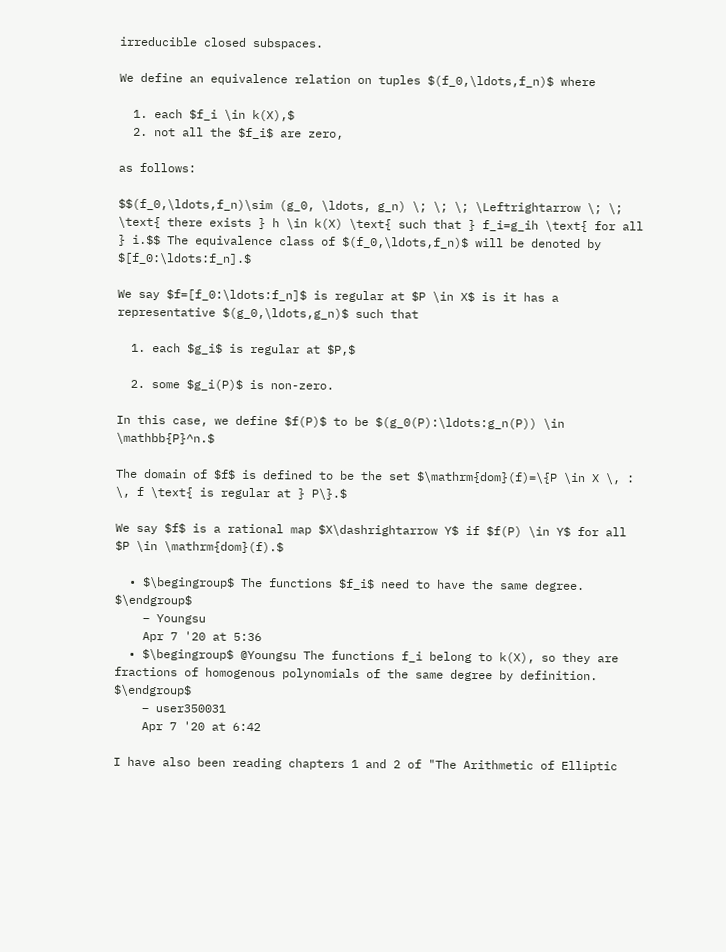irreducible closed subspaces.

We define an equivalence relation on tuples $(f_0,\ldots,f_n)$ where

  1. each $f_i \in k(X),$
  2. not all the $f_i$ are zero,

as follows:

$$(f_0,\ldots,f_n)\sim (g_0, \ldots, g_n) \; \; \; \Leftrightarrow \; \; \text{ there exists } h \in k(X) \text{ such that } f_i=g_ih \text{ for all } i.$$ The equivalence class of $(f_0,\ldots,f_n)$ will be denoted by $[f_0:\ldots:f_n].$

We say $f=[f_0:\ldots:f_n]$ is regular at $P \in X$ is it has a representative $(g_0,\ldots,g_n)$ such that

  1. each $g_i$ is regular at $P,$

  2. some $g_i(P)$ is non-zero.

In this case, we define $f(P)$ to be $(g_0(P):\ldots:g_n(P)) \in \mathbb{P}^n.$

The domain of $f$ is defined to be the set $\mathrm{dom}(f)=\{P \in X \, : \, f \text{ is regular at } P\}.$

We say $f$ is a rational map $X\dashrightarrow Y$ if $f(P) \in Y$ for all $P \in \mathrm{dom}(f).$

  • $\begingroup$ The functions $f_i$ need to have the same degree. $\endgroup$
    – Youngsu
    Apr 7 '20 at 5:36
  • $\begingroup$ @Youngsu The functions f_i belong to k(X), so they are fractions of homogenous polynomials of the same degree by definition. $\endgroup$
    – user350031
    Apr 7 '20 at 6:42

I have also been reading chapters 1 and 2 of "The Arithmetic of Elliptic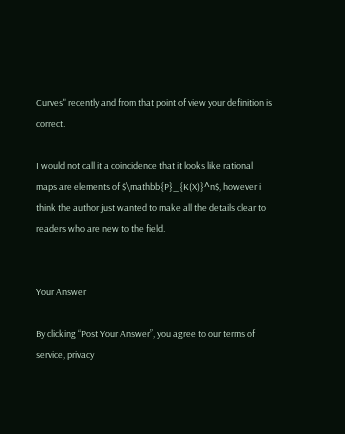Curves" recently and from that point of view your definition is correct.

I would not call it a coincidence that it looks like rational maps are elements of $\mathbb{P}_{K(X)}^n$, however i think the author just wanted to make all the details clear to readers who are new to the field.


Your Answer

By clicking “Post Your Answer”, you agree to our terms of service, privacy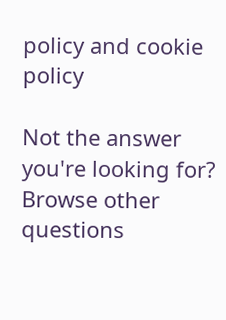policy and cookie policy

Not the answer you're looking for? Browse other questions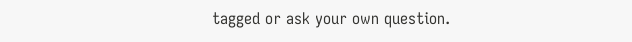tagged or ask your own question.